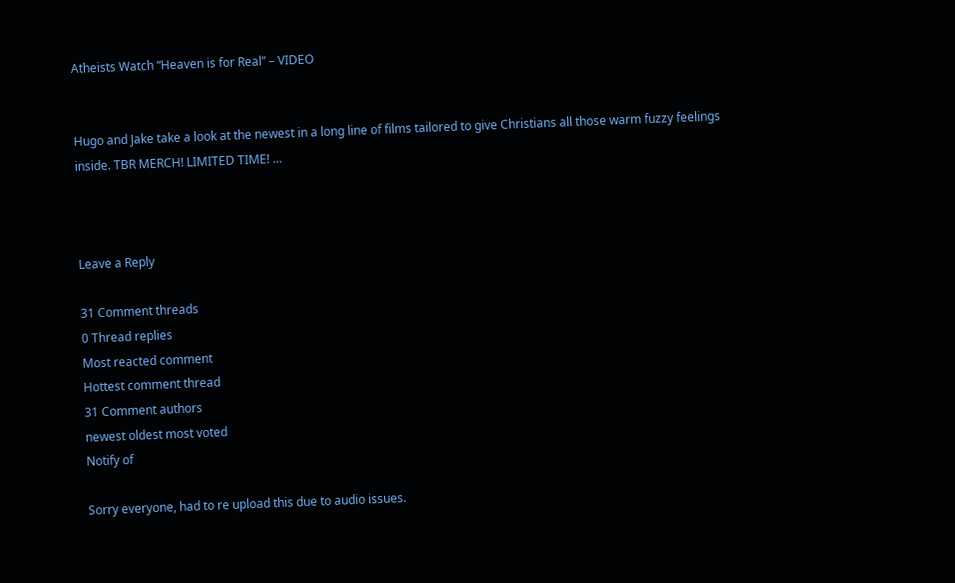Atheists Watch “Heaven is for Real” – VIDEO


Hugo and Jake take a look at the newest in a long line of films tailored to give Christians all those warm fuzzy feelings inside. TBR MERCH! LIMITED TIME! …



Leave a Reply

31 Comment threads
0 Thread replies
Most reacted comment
Hottest comment thread
31 Comment authors
newest oldest most voted
Notify of

Sorry everyone, had to re upload this due to audio issues.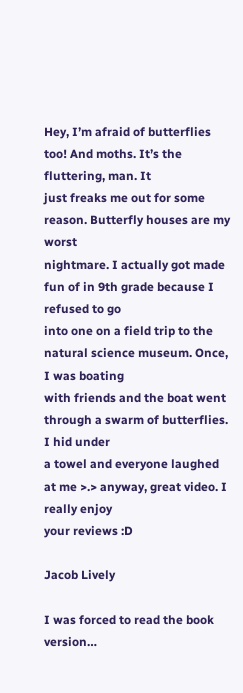Hey, I’m afraid of butterflies too! And moths. It’s the fluttering, man. It
just freaks me out for some reason. Butterfly houses are my worst
nightmare. I actually got made fun of in 9th grade because I refused to go
into one on a field trip to the natural science museum. Once, I was boating
with friends and the boat went through a swarm of butterflies. I hid under
a towel and everyone laughed at me >.> anyway, great video. I really enjoy
your reviews :D

Jacob Lively

I was forced to read the book version…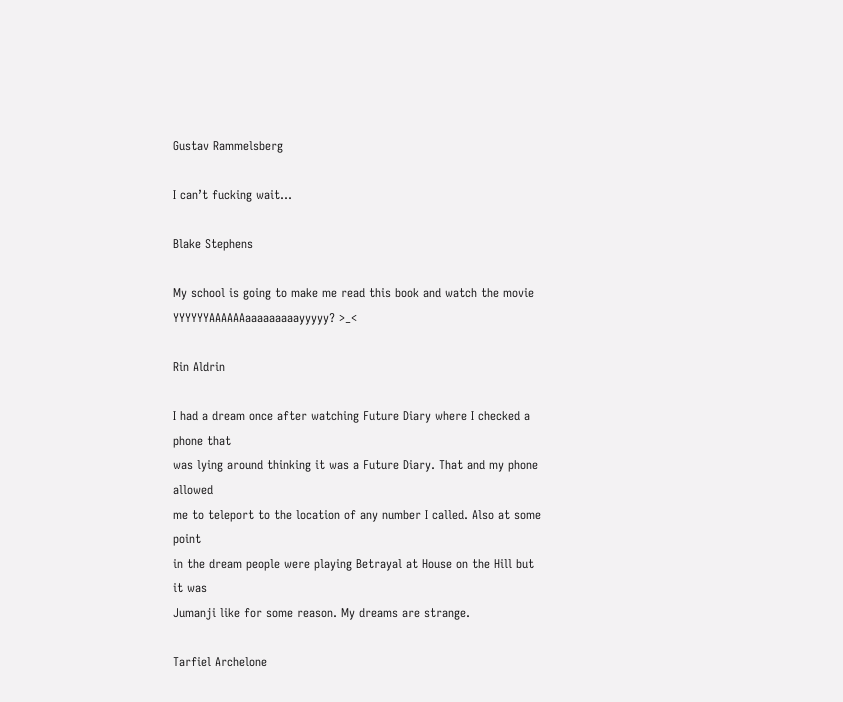Gustav Rammelsberg

I can’t fucking wait…

Blake Stephens

My school is going to make me read this book and watch the movie
YYYYYYAAAAAAaaaaaaaaayyyyy? >_<

Rin Aldrin

I had a dream once after watching Future Diary where I checked a phone that
was lying around thinking it was a Future Diary. That and my phone allowed
me to teleport to the location of any number I called. Also at some point
in the dream people were playing Betrayal at House on the Hill but it was
Jumanji like for some reason. My dreams are strange.

Tarfiel Archelone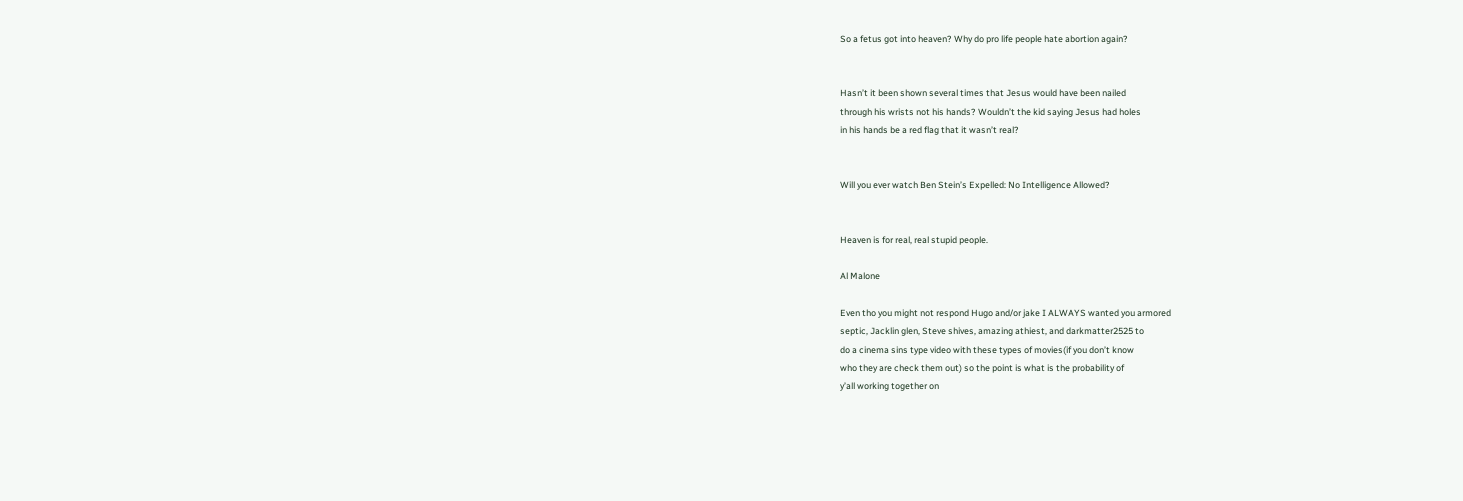So a fetus got into heaven? Why do pro life people hate abortion again?


Hasn’t it been shown several times that Jesus would have been nailed
through his wrists not his hands? Wouldn’t the kid saying Jesus had holes
in his hands be a red flag that it wasn’t real?


Will you ever watch Ben Stein’s Expelled: No Intelligence Allowed?


Heaven is for real, real stupid people.

Al Malone

Even tho you might not respond Hugo and/or jake I ALWAYS wanted you armored
septic, Jacklin glen, Steve shives, amazing athiest, and darkmatter2525 to
do a cinema sins type video with these types of movies(if you don’t know
who they are check them out) so the point is what is the probability of
y’all working together on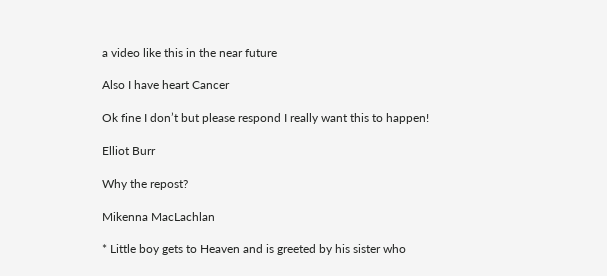a video like this in the near future

Also I have heart Cancer

Ok fine I don’t but please respond I really want this to happen!

Elliot Burr

Why the repost?

Mikenna MacLachlan

* Little boy gets to Heaven and is greeted by his sister who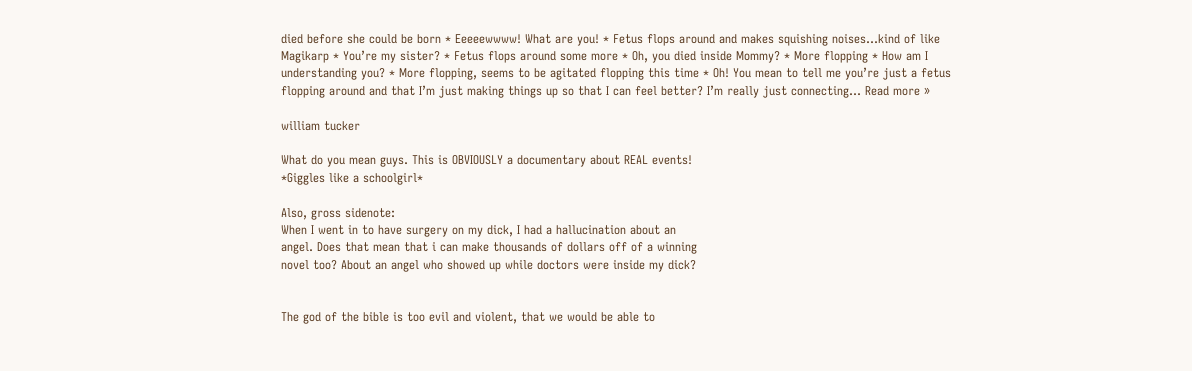died before she could be born * Eeeeewwww! What are you! * Fetus flops around and makes squishing noises…kind of like Magikarp * You’re my sister? * Fetus flops around some more * Oh, you died inside Mommy? * More flopping * How am I understanding you? * More flopping, seems to be agitated flopping this time * Oh! You mean to tell me you’re just a fetus flopping around and that I’m just making things up so that I can feel better? I’m really just connecting… Read more »

william tucker

What do you mean guys. This is OBVIOUSLY a documentary about REAL events!
*Giggles like a schoolgirl*

Also, gross sidenote:
When I went in to have surgery on my dick, I had a hallucination about an
angel. Does that mean that i can make thousands of dollars off of a winning
novel too? About an angel who showed up while doctors were inside my dick?


The god of the bible is too evil and violent, that we would be able to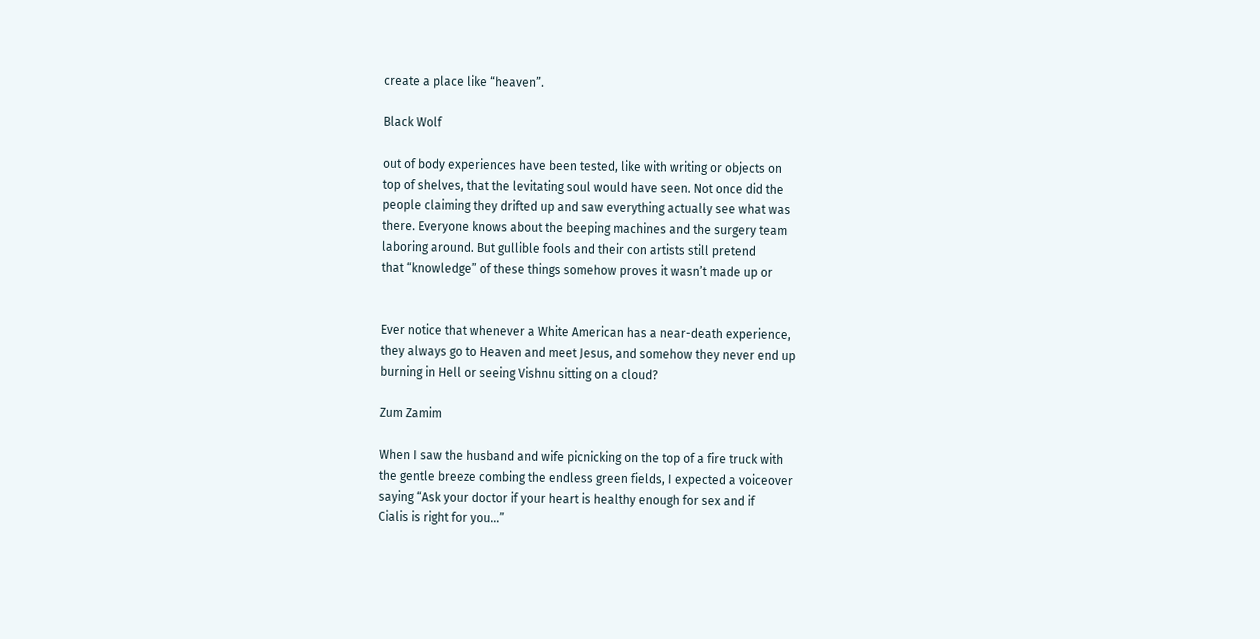create a place like “heaven”.

Black Wolf

out of body experiences have been tested, like with writing or objects on
top of shelves, that the levitating soul would have seen. Not once did the
people claiming they drifted up and saw everything actually see what was
there. Everyone knows about the beeping machines and the surgery team
laboring around. But gullible fools and their con artists still pretend
that “knowledge” of these things somehow proves it wasn’t made up or


Ever notice that whenever a White American has a near-death experience,
they always go to Heaven and meet Jesus, and somehow they never end up
burning in Hell or seeing Vishnu sitting on a cloud?

Zum Zamim

When I saw the husband and wife picnicking on the top of a fire truck with
the gentle breeze combing the endless green fields, I expected a voiceover
saying “Ask your doctor if your heart is healthy enough for sex and if
Cialis is right for you…”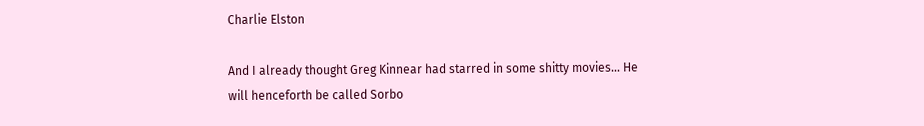Charlie Elston

And I already thought Greg Kinnear had starred in some shitty movies… He
will henceforth be called Sorbo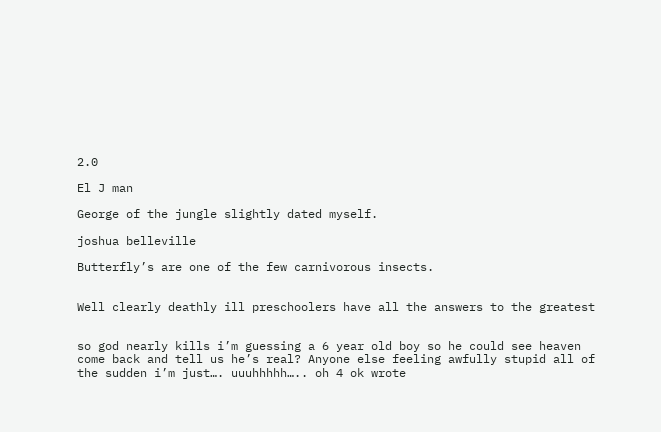2.0

El J man

George of the jungle slightly dated myself.

joshua belleville

Butterfly’s are one of the few carnivorous insects.


Well clearly deathly ill preschoolers have all the answers to the greatest


so god nearly kills i’m guessing a 6 year old boy so he could see heaven
come back and tell us he’s real? Anyone else feeling awfully stupid all of
the sudden i’m just…. uuuhhhhh….. oh 4 ok wrote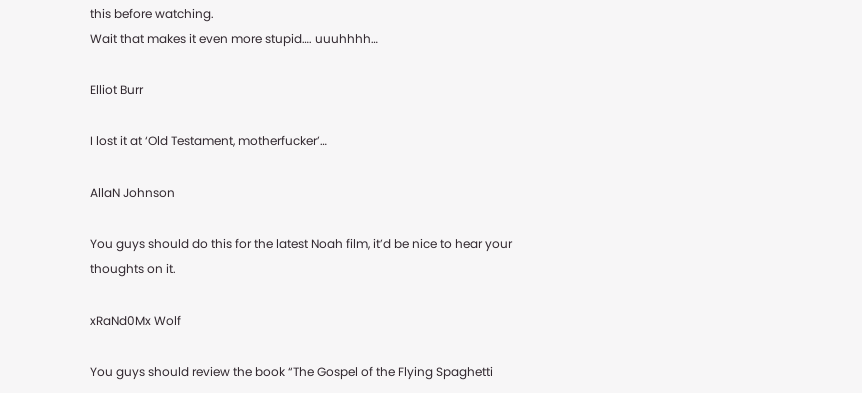this before watching.
Wait that makes it even more stupid…. uuuhhhh…

Elliot Burr

I lost it at ‘Old Testament, motherfucker’…

AllaN Johnson

You guys should do this for the latest Noah film, it’d be nice to hear your
thoughts on it.

xRaNd0Mx Wolf

You guys should review the book “The Gospel of the Flying Spaghetti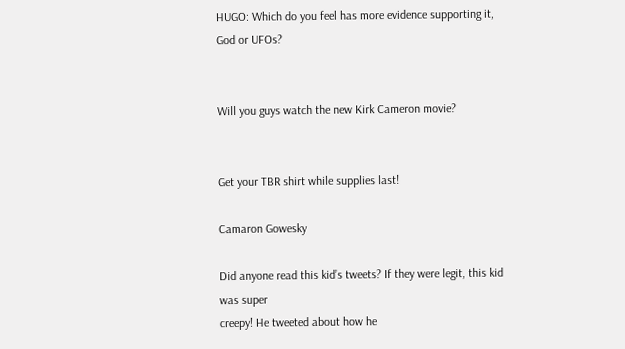HUGO: Which do you feel has more evidence supporting it, God or UFOs?


Will you guys watch the new Kirk Cameron movie?


Get your TBR shirt while supplies last!

Camaron Gowesky

Did anyone read this kid’s tweets? If they were legit, this kid was super
creepy! He tweeted about how he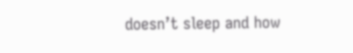doesn’t sleep and how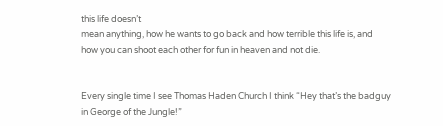this life doesn’t
mean anything, how he wants to go back and how terrible this life is, and
how you can shoot each other for fun in heaven and not die.


Every single time I see Thomas Haden Church I think “Hey that’s the badguy
in George of the Jungle!”